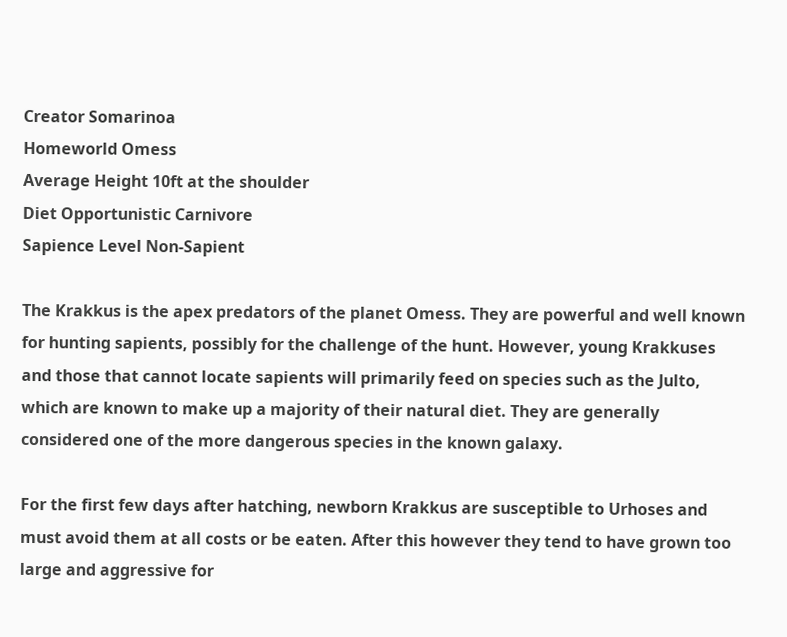Creator Somarinoa
Homeworld Omess
Average Height 10ft at the shoulder
Diet Opportunistic Carnivore
Sapience Level Non-Sapient

The Krakkus is the apex predators of the planet Omess. They are powerful and well known for hunting sapients, possibly for the challenge of the hunt. However, young Krakkuses and those that cannot locate sapients will primarily feed on species such as the Julto, which are known to make up a majority of their natural diet. They are generally considered one of the more dangerous species in the known galaxy.

For the first few days after hatching, newborn Krakkus are susceptible to Urhoses and must avoid them at all costs or be eaten. After this however they tend to have grown too large and aggressive for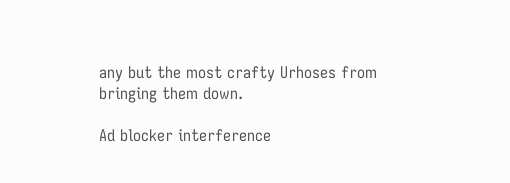any but the most crafty Urhoses from bringing them down.

Ad blocker interference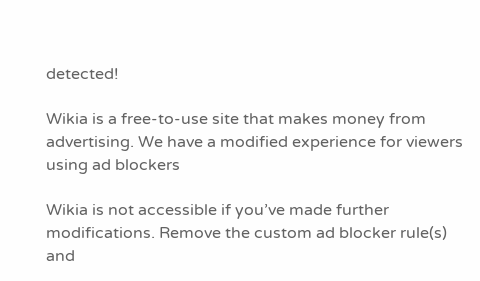detected!

Wikia is a free-to-use site that makes money from advertising. We have a modified experience for viewers using ad blockers

Wikia is not accessible if you’ve made further modifications. Remove the custom ad blocker rule(s) and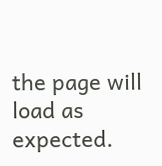the page will load as expected.